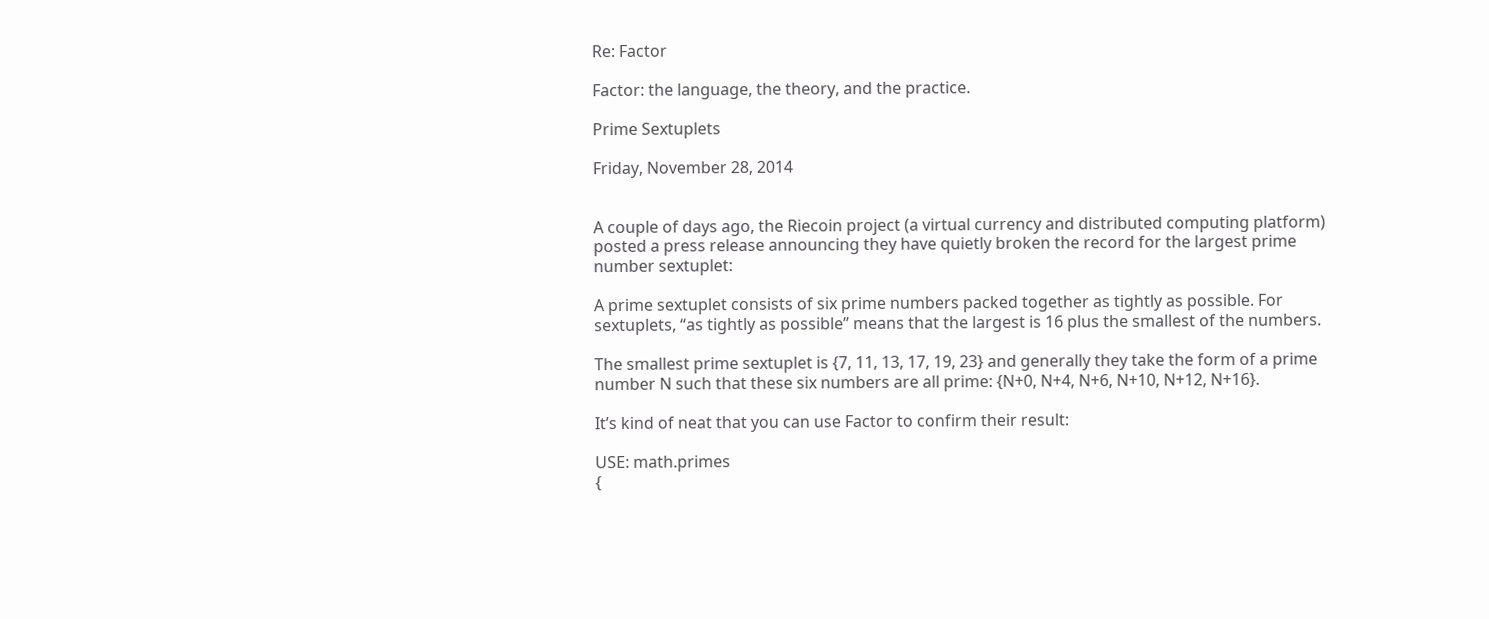Re: Factor

Factor: the language, the theory, and the practice.

Prime Sextuplets

Friday, November 28, 2014


A couple of days ago, the Riecoin project (a virtual currency and distributed computing platform) posted a press release announcing they have quietly broken the record for the largest prime number sextuplet:

A prime sextuplet consists of six prime numbers packed together as tightly as possible. For sextuplets, “as tightly as possible” means that the largest is 16 plus the smallest of the numbers.

The smallest prime sextuplet is {7, 11, 13, 17, 19, 23} and generally they take the form of a prime number N such that these six numbers are all prime: {N+0, N+4, N+6, N+10, N+12, N+16}.

It’s kind of neat that you can use Factor to confirm their result:

USE: math.primes
{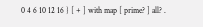0 4 6 10 12 16 } [ + ] with map [ prime? ] all? .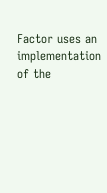Factor uses an implementation of the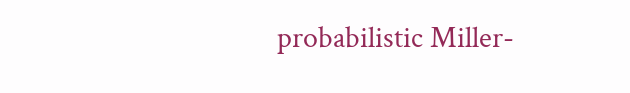probabilistic Miller-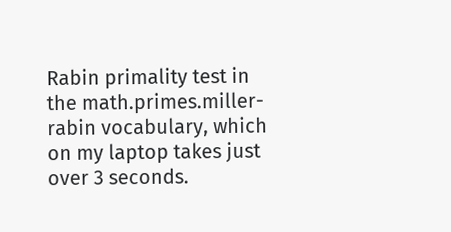Rabin primality test in the math.primes.miller-rabin vocabulary, which on my laptop takes just over 3 seconds.